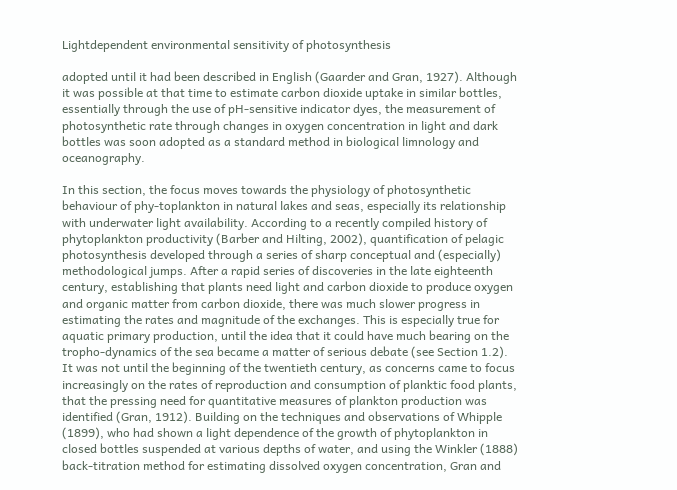Lightdependent environmental sensitivity of photosynthesis

adopted until it had been described in English (Gaarder and Gran, 1927). Although it was possible at that time to estimate carbon dioxide uptake in similar bottles, essentially through the use of pH-sensitive indicator dyes, the measurement of photosynthetic rate through changes in oxygen concentration in light and dark bottles was soon adopted as a standard method in biological limnology and oceanography.

In this section, the focus moves towards the physiology of photosynthetic behaviour of phy-toplankton in natural lakes and seas, especially its relationship with underwater light availability. According to a recently compiled history of phytoplankton productivity (Barber and Hilting, 2002), quantification of pelagic photosynthesis developed through a series of sharp conceptual and (especially) methodological jumps. After a rapid series of discoveries in the late eighteenth century, establishing that plants need light and carbon dioxide to produce oxygen and organic matter from carbon dioxide, there was much slower progress in estimating the rates and magnitude of the exchanges. This is especially true for aquatic primary production, until the idea that it could have much bearing on the tropho-dynamics of the sea became a matter of serious debate (see Section 1.2). It was not until the beginning of the twentieth century, as concerns came to focus increasingly on the rates of reproduction and consumption of planktic food plants, that the pressing need for quantitative measures of plankton production was identified (Gran, 1912). Building on the techniques and observations of Whipple (1899), who had shown a light dependence of the growth of phytoplankton in closed bottles suspended at various depths of water, and using the Winkler (1888) back-titration method for estimating dissolved oxygen concentration, Gran and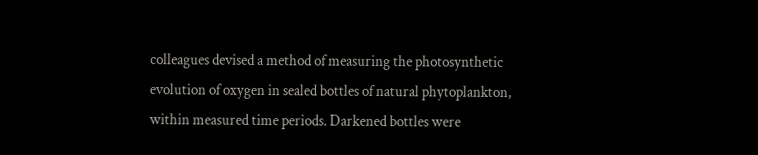colleagues devised a method of measuring the photosynthetic evolution of oxygen in sealed bottles of natural phytoplankton, within measured time periods. Darkened bottles were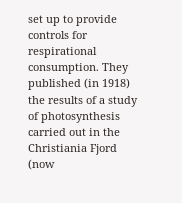set up to provide controls for respirational consumption. They published (in 1918) the results of a study of photosynthesis carried out in the Christiania Fjord (now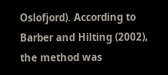Oslofjord). According to Barber and Hilting (2002), the method was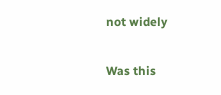not widely

Was this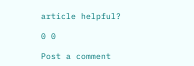article helpful?

0 0

Post a comment